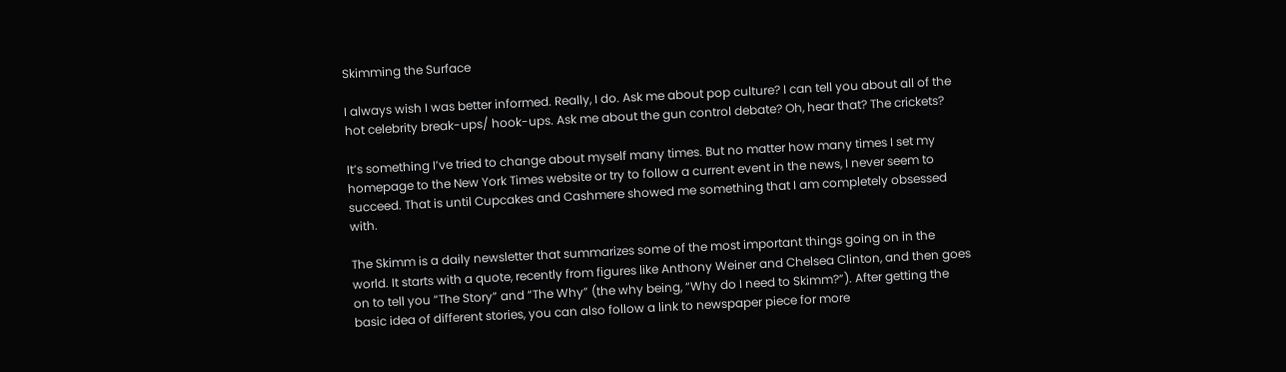Skimming the Surface

I always wish I was better informed. Really, I do. Ask me about pop culture? I can tell you about all of the hot celebrity break-ups/ hook-ups. Ask me about the gun control debate? Oh, hear that? The crickets?

It’s something I’ve tried to change about myself many times. But no matter how many times I set my homepage to the New York Times website or try to follow a current event in the news, I never seem to succeed. That is until Cupcakes and Cashmere showed me something that I am completely obsessed with.

The Skimm is a daily newsletter that summarizes some of the most important things going on in the world. It starts with a quote, recently from figures like Anthony Weiner and Chelsea Clinton, and then goes on to tell you “The Story” and “The Why” (the why being, “Why do I need to Skimm?”). After getting the basic idea of different stories, you can also follow a link to newspaper piece for more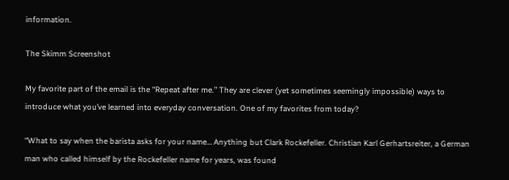information.

The Skimm Screenshot

My favorite part of the email is the “Repeat after me.” They are clever (yet sometimes seemingly impossible) ways to introduce what you’ve learned into everyday conversation. One of my favorites from today?

“What to say when the barista asks for your name… Anything but Clark Rockefeller. Christian Karl Gerhartsreiter, a German man who called himself by the Rockefeller name for years, was found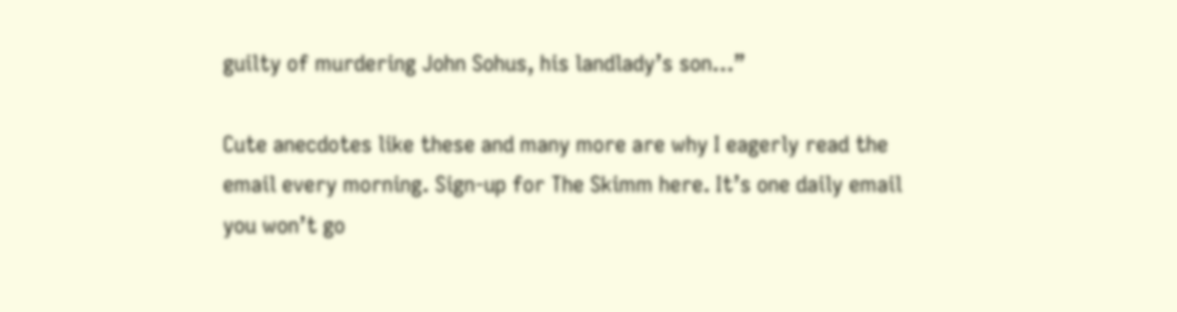guilty of murdering John Sohus, his landlady’s son…”

Cute anecdotes like these and many more are why I eagerly read the email every morning. Sign-up for The Skimm here. It’s one daily email you won’t go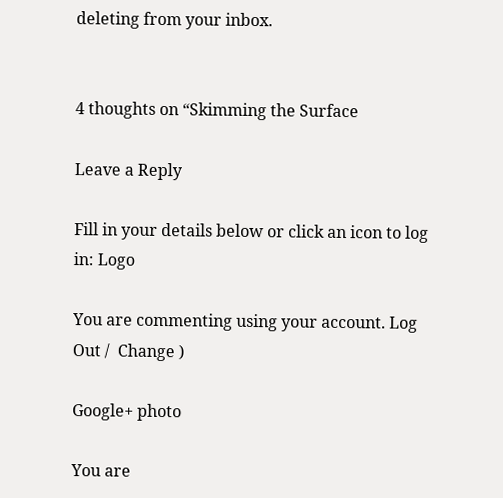deleting from your inbox.


4 thoughts on “Skimming the Surface

Leave a Reply

Fill in your details below or click an icon to log in: Logo

You are commenting using your account. Log Out /  Change )

Google+ photo

You are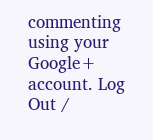commenting using your Google+ account. Log Out /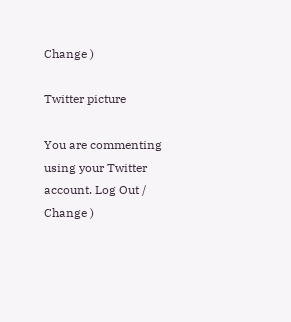Change )

Twitter picture

You are commenting using your Twitter account. Log Out /  Change )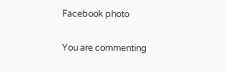Facebook photo

You are commenting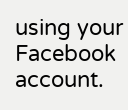using your Facebook account.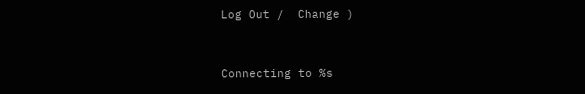Log Out /  Change )


Connecting to %s